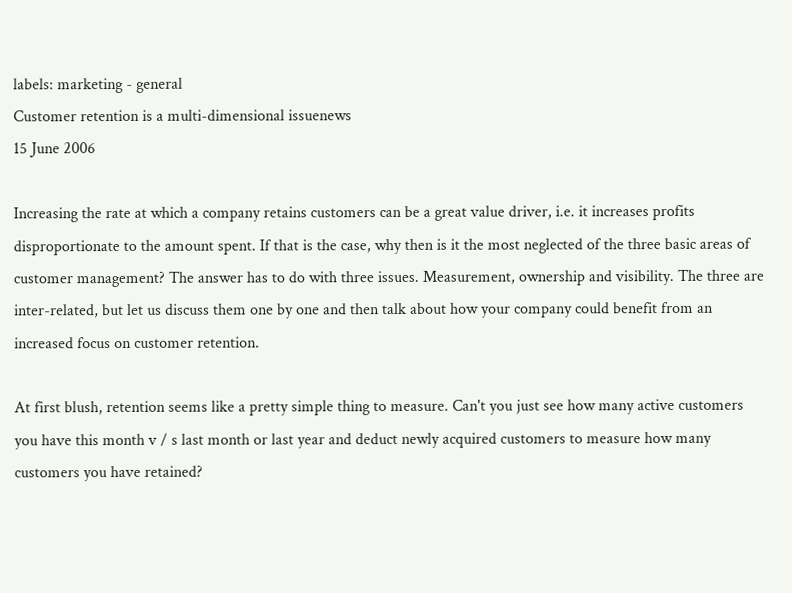labels: marketing - general
Customer retention is a multi-dimensional issuenews
15 June 2006

Increasing the rate at which a company retains customers can be a great value driver, i.e. it increases profits disproportionate to the amount spent. If that is the case, why then is it the most neglected of the three basic areas of customer management? The answer has to do with three issues. Measurement, ownership and visibility. The three are inter-related, but let us discuss them one by one and then talk about how your company could benefit from an increased focus on customer retention.

At first blush, retention seems like a pretty simple thing to measure. Can't you just see how many active customers you have this month v / s last month or last year and deduct newly acquired customers to measure how many customers you have retained?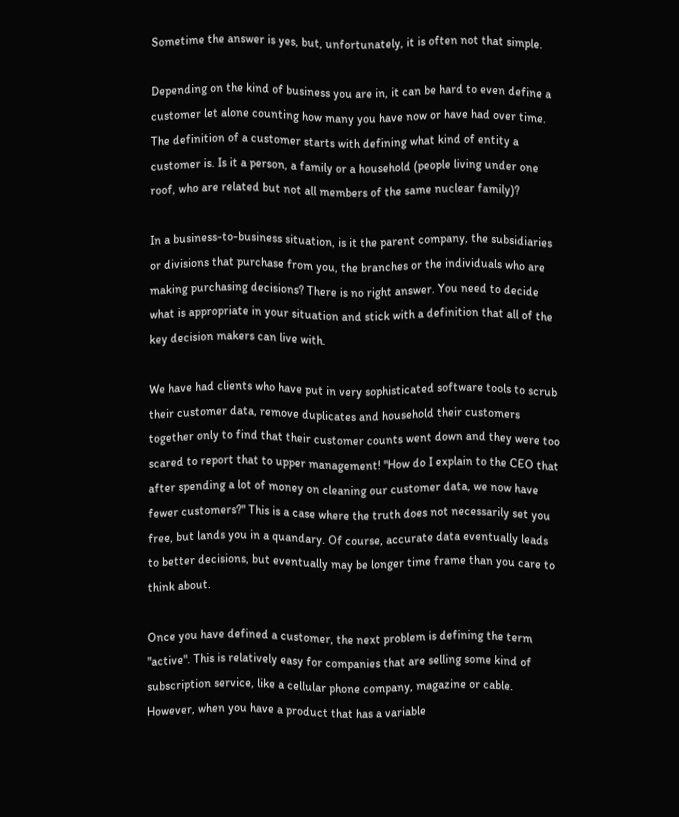Sometime the answer is yes, but, unfortunately, it is often not that simple.

Depending on the kind of business you are in, it can be hard to even define a customer let alone counting how many you have now or have had over time. The definition of a customer starts with defining what kind of entity a customer is. Is it a person, a family or a household (people living under one roof, who are related but not all members of the same nuclear family)?

In a business-to-business situation, is it the parent company, the subsidiaries or divisions that purchase from you, the branches or the individuals who are making purchasing decisions? There is no right answer. You need to decide what is appropriate in your situation and stick with a definition that all of the key decision makers can live with.

We have had clients who have put in very sophisticated software tools to scrub their customer data, remove duplicates and household their customers together only to find that their customer counts went down and they were too scared to report that to upper management! "How do I explain to the CEO that after spending a lot of money on cleaning our customer data, we now have fewer customers?" This is a case where the truth does not necessarily set you free, but lands you in a quandary. Of course, accurate data eventually leads to better decisions, but eventually may be longer time frame than you care to think about.

Once you have defined a customer, the next problem is defining the term "active". This is relatively easy for companies that are selling some kind of subscription service, like a cellular phone company, magazine or cable. However, when you have a product that has a variable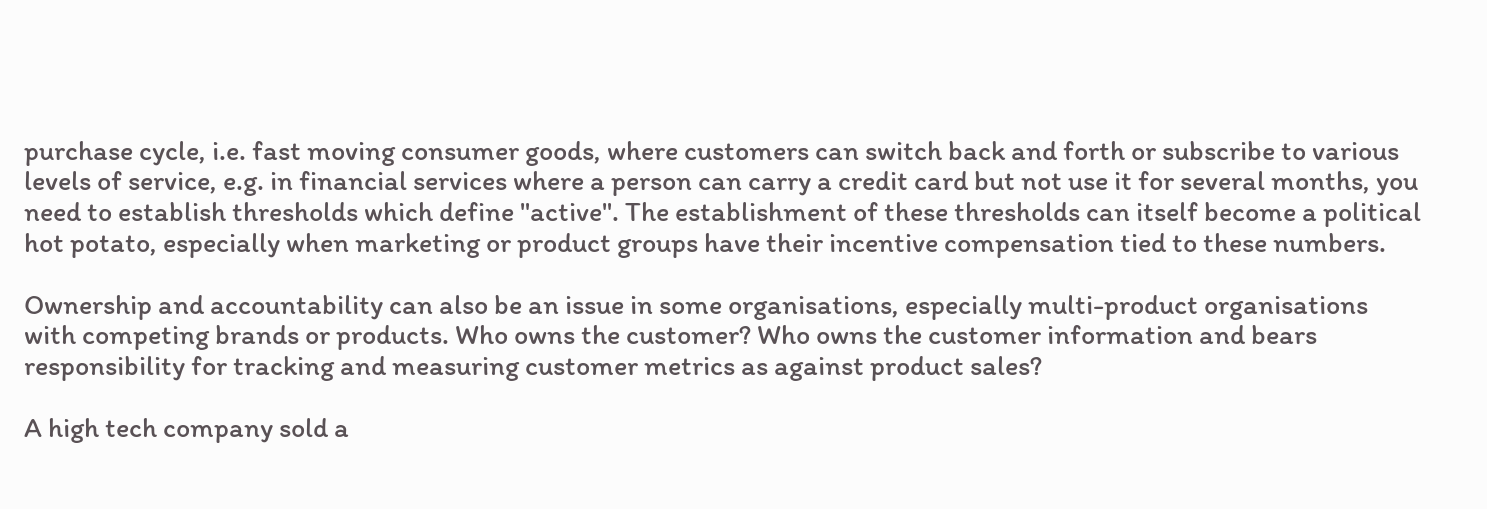purchase cycle, i.e. fast moving consumer goods, where customers can switch back and forth or subscribe to various levels of service, e.g. in financial services where a person can carry a credit card but not use it for several months, you need to establish thresholds which define "active". The establishment of these thresholds can itself become a political hot potato, especially when marketing or product groups have their incentive compensation tied to these numbers.

Ownership and accountability can also be an issue in some organisations, especially multi-product organisations with competing brands or products. Who owns the customer? Who owns the customer information and bears responsibility for tracking and measuring customer metrics as against product sales?

A high tech company sold a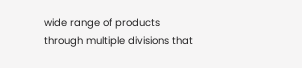wide range of products through multiple divisions that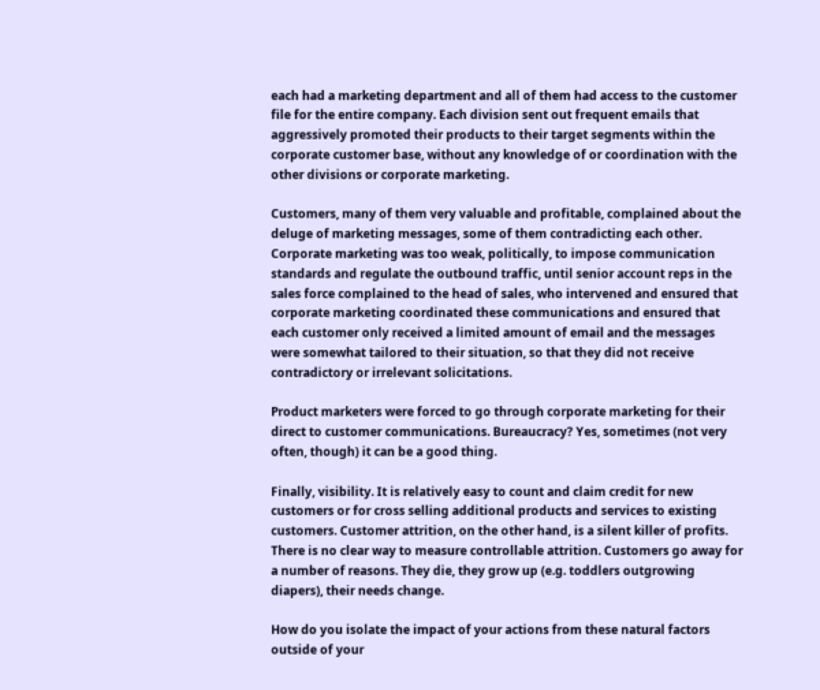each had a marketing department and all of them had access to the customer file for the entire company. Each division sent out frequent emails that aggressively promoted their products to their target segments within the corporate customer base, without any knowledge of or coordination with the other divisions or corporate marketing.

Customers, many of them very valuable and profitable, complained about the deluge of marketing messages, some of them contradicting each other. Corporate marketing was too weak, politically, to impose communication standards and regulate the outbound traffic, until senior account reps in the sales force complained to the head of sales, who intervened and ensured that corporate marketing coordinated these communications and ensured that each customer only received a limited amount of email and the messages were somewhat tailored to their situation, so that they did not receive contradictory or irrelevant solicitations.

Product marketers were forced to go through corporate marketing for their direct to customer communications. Bureaucracy? Yes, sometimes (not very often, though) it can be a good thing.

Finally, visibility. It is relatively easy to count and claim credit for new customers or for cross selling additional products and services to existing customers. Customer attrition, on the other hand, is a silent killer of profits. There is no clear way to measure controllable attrition. Customers go away for a number of reasons. They die, they grow up (e.g. toddlers outgrowing diapers), their needs change.

How do you isolate the impact of your actions from these natural factors outside of your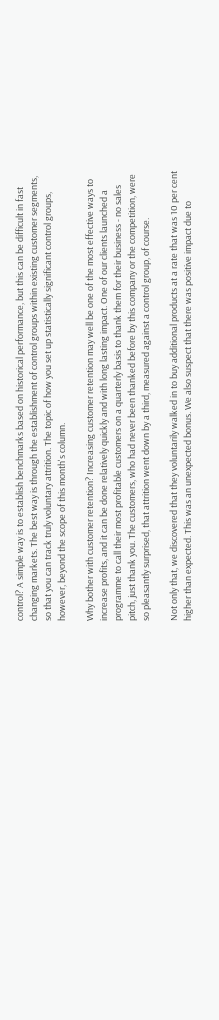control? A simple way is to establish benchmarks based on historical performance, but this can be difficult in fast changing markets. The best way is through the establishment of control groups within existing customer segments, so that you can track truly voluntary attrition. The topic of how you set up statistically significant control groups, however, beyond the scope of this month's column.

Why bother with customer retention? Increasing customer retention may well be one of the most effective ways to increase profits, and it can be done relatively quickly and with long lasting impact. One of our clients launched a programme to call their most profitable customers on a quarterly basis to thank them for their business - no sales pitch, just thank you. The customers, who had never been thanked before by this company or the competition, were so pleasantly surprised, that attrition went down by a third, measured against a control group, of course.

Not only that, we discovered that they voluntarily walked in to buy additional products at a rate that was 10 per cent higher than expected. This was an unexpected bonus. We also suspect that there was positive impact due to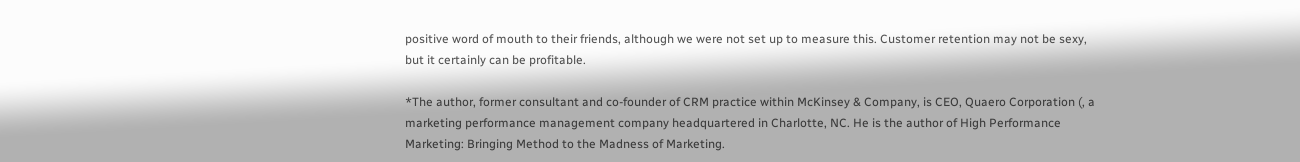positive word of mouth to their friends, although we were not set up to measure this. Customer retention may not be sexy, but it certainly can be profitable.

*The author, former consultant and co-founder of CRM practice within McKinsey & Company, is CEO, Quaero Corporation (, a marketing performance management company headquartered in Charlotte, NC. He is the author of High Performance Marketing: Bringing Method to the Madness of Marketing.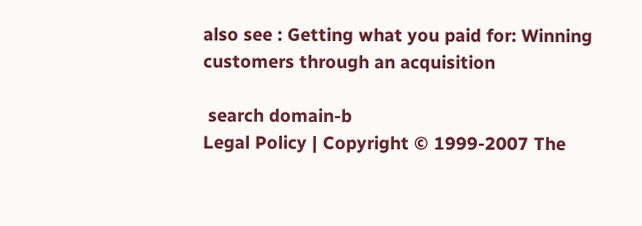also see : Getting what you paid for: Winning customers through an acquisition

 search domain-b
Legal Policy | Copyright © 1999-2007 The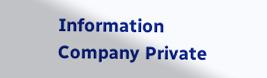Information Company Private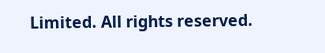Limited. All rights reserved.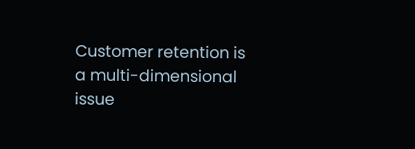Customer retention is a multi-dimensional issue